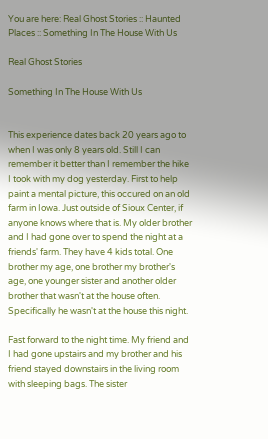You are here: Real Ghost Stories :: Haunted Places :: Something In The House With Us

Real Ghost Stories

Something In The House With Us


This experience dates back 20 years ago to when I was only 8 years old. Still I can remember it better than I remember the hike I took with my dog yesterday. First to help paint a mental picture, this occured on an old farm in Iowa. Just outside of Sioux Center, if anyone knows where that is. My older brother and I had gone over to spend the night at a friends' farm. They have 4 kids total. One brother my age, one brother my brother's age, one younger sister and another older brother that wasn't at the house often. Specifically he wasn't at the house this night.

Fast forward to the night time. My friend and I had gone upstairs and my brother and his friend stayed downstairs in the living room with sleeping bags. The sister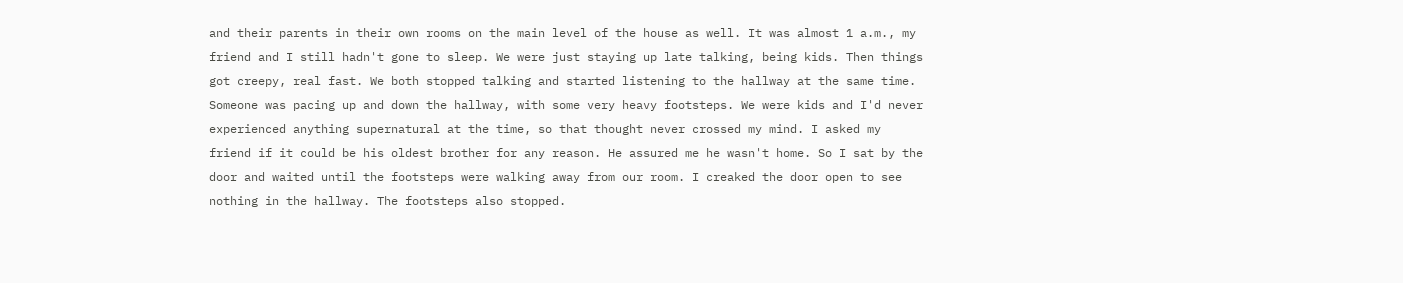and their parents in their own rooms on the main level of the house as well. It was almost 1 a.m., my friend and I still hadn't gone to sleep. We were just staying up late talking, being kids. Then things got creepy, real fast. We both stopped talking and started listening to the hallway at the same time. Someone was pacing up and down the hallway, with some very heavy footsteps. We were kids and I'd never experienced anything supernatural at the time, so that thought never crossed my mind. I asked my friend if it could be his oldest brother for any reason. He assured me he wasn't home. So I sat by the door and waited until the footsteps were walking away from our room. I creaked the door open to see nothing in the hallway. The footsteps also stopped.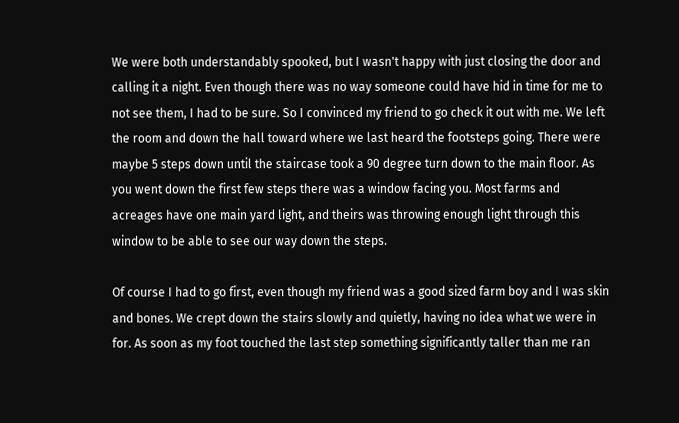We were both understandably spooked, but I wasn't happy with just closing the door and calling it a night. Even though there was no way someone could have hid in time for me to not see them, I had to be sure. So I convinced my friend to go check it out with me. We left the room and down the hall toward where we last heard the footsteps going. There were maybe 5 steps down until the staircase took a 90 degree turn down to the main floor. As you went down the first few steps there was a window facing you. Most farms and acreages have one main yard light, and theirs was throwing enough light through this window to be able to see our way down the steps.

Of course I had to go first, even though my friend was a good sized farm boy and I was skin and bones. We crept down the stairs slowly and quietly, having no idea what we were in for. As soon as my foot touched the last step something significantly taller than me ran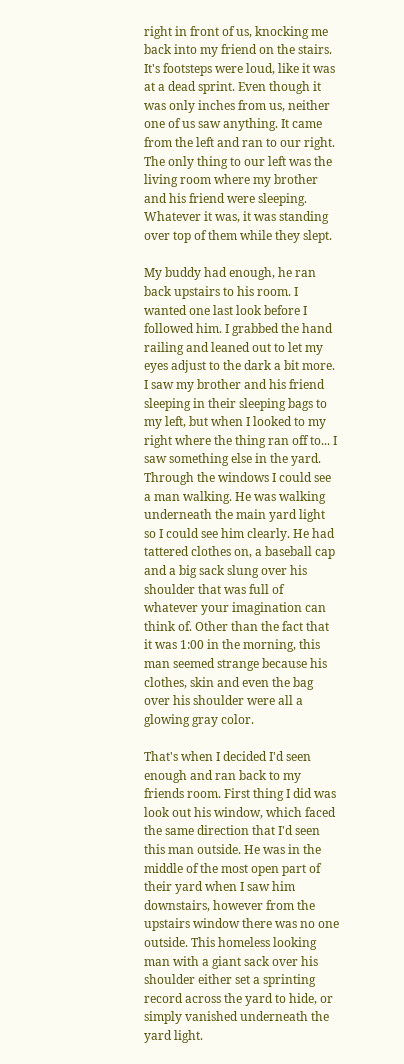right in front of us, knocking me back into my friend on the stairs. It's footsteps were loud, like it was at a dead sprint. Even though it was only inches from us, neither one of us saw anything. It came from the left and ran to our right. The only thing to our left was the living room where my brother and his friend were sleeping. Whatever it was, it was standing over top of them while they slept.

My buddy had enough, he ran back upstairs to his room. I wanted one last look before I followed him. I grabbed the hand railing and leaned out to let my eyes adjust to the dark a bit more. I saw my brother and his friend sleeping in their sleeping bags to my left, but when I looked to my right where the thing ran off to... I saw something else in the yard. Through the windows I could see a man walking. He was walking underneath the main yard light so I could see him clearly. He had tattered clothes on, a baseball cap and a big sack slung over his shoulder that was full of whatever your imagination can think of. Other than the fact that it was 1:00 in the morning, this man seemed strange because his clothes, skin and even the bag over his shoulder were all a glowing gray color.

That's when I decided I'd seen enough and ran back to my friends room. First thing I did was look out his window, which faced the same direction that I'd seen this man outside. He was in the middle of the most open part of their yard when I saw him downstairs, however from the upstairs window there was no one outside. This homeless looking man with a giant sack over his shoulder either set a sprinting record across the yard to hide, or simply vanished underneath the yard light.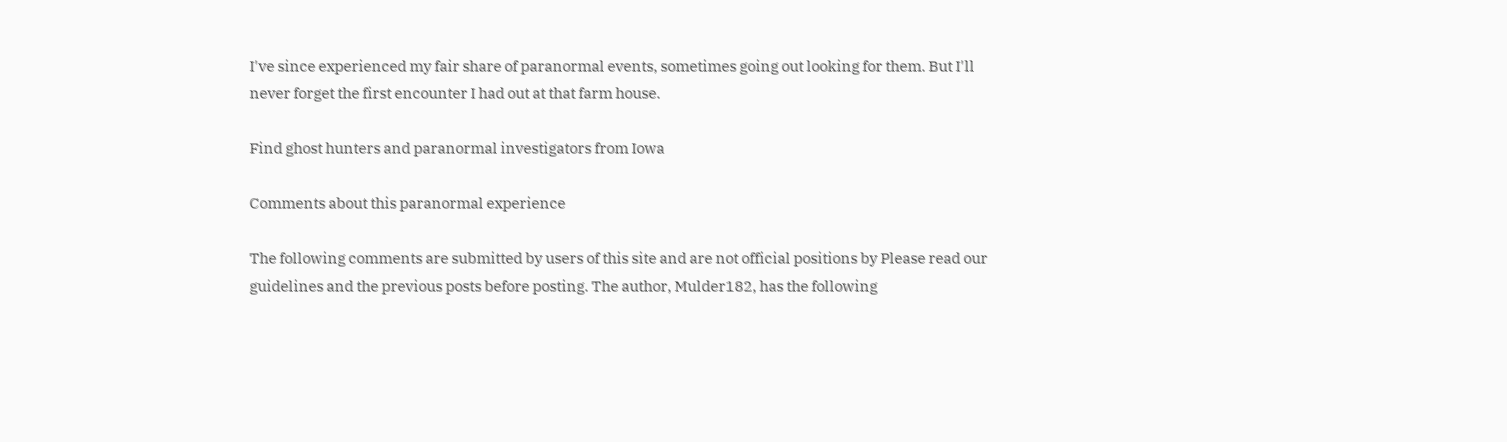I've since experienced my fair share of paranormal events, sometimes going out looking for them. But I'll never forget the first encounter I had out at that farm house.

Find ghost hunters and paranormal investigators from Iowa

Comments about this paranormal experience

The following comments are submitted by users of this site and are not official positions by Please read our guidelines and the previous posts before posting. The author, Mulder182, has the following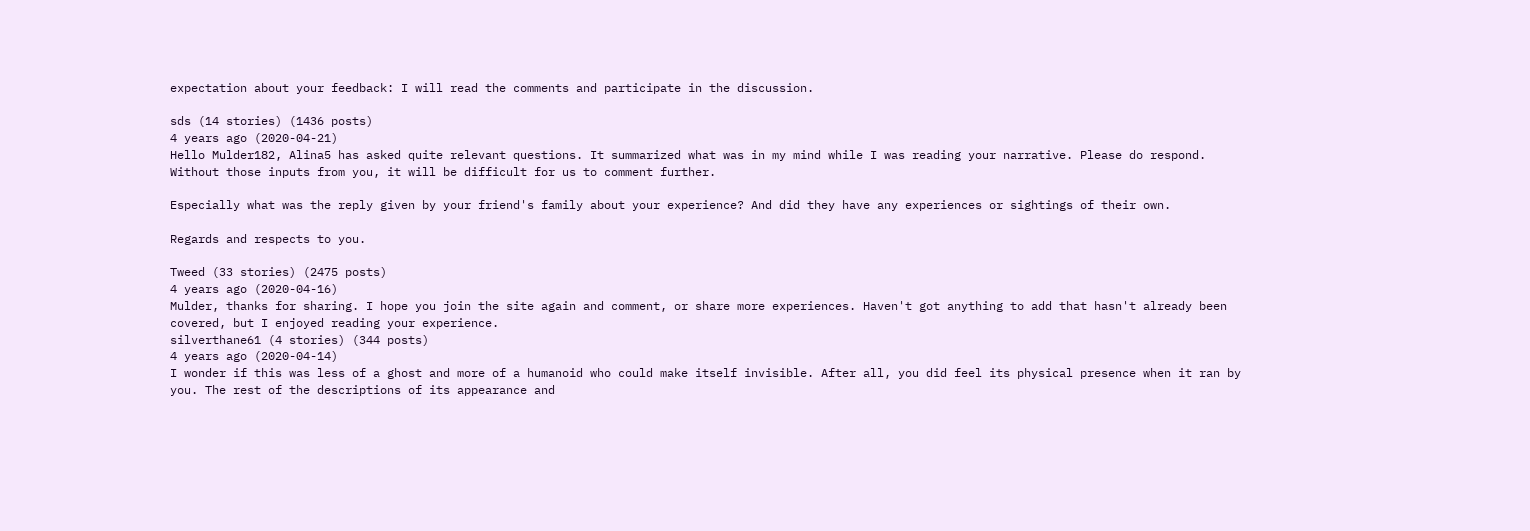expectation about your feedback: I will read the comments and participate in the discussion.

sds (14 stories) (1436 posts)
4 years ago (2020-04-21)
Hello Mulder182, Alina5 has asked quite relevant questions. It summarized what was in my mind while I was reading your narrative. Please do respond. Without those inputs from you, it will be difficult for us to comment further.

Especially what was the reply given by your friend's family about your experience? And did they have any experiences or sightings of their own.

Regards and respects to you.

Tweed (33 stories) (2475 posts)
4 years ago (2020-04-16)
Mulder, thanks for sharing. I hope you join the site again and comment, or share more experiences. Haven't got anything to add that hasn't already been covered, but I enjoyed reading your experience.
silverthane61 (4 stories) (344 posts)
4 years ago (2020-04-14)
I wonder if this was less of a ghost and more of a humanoid who could make itself invisible. After all, you did feel its physical presence when it ran by you. The rest of the descriptions of its appearance and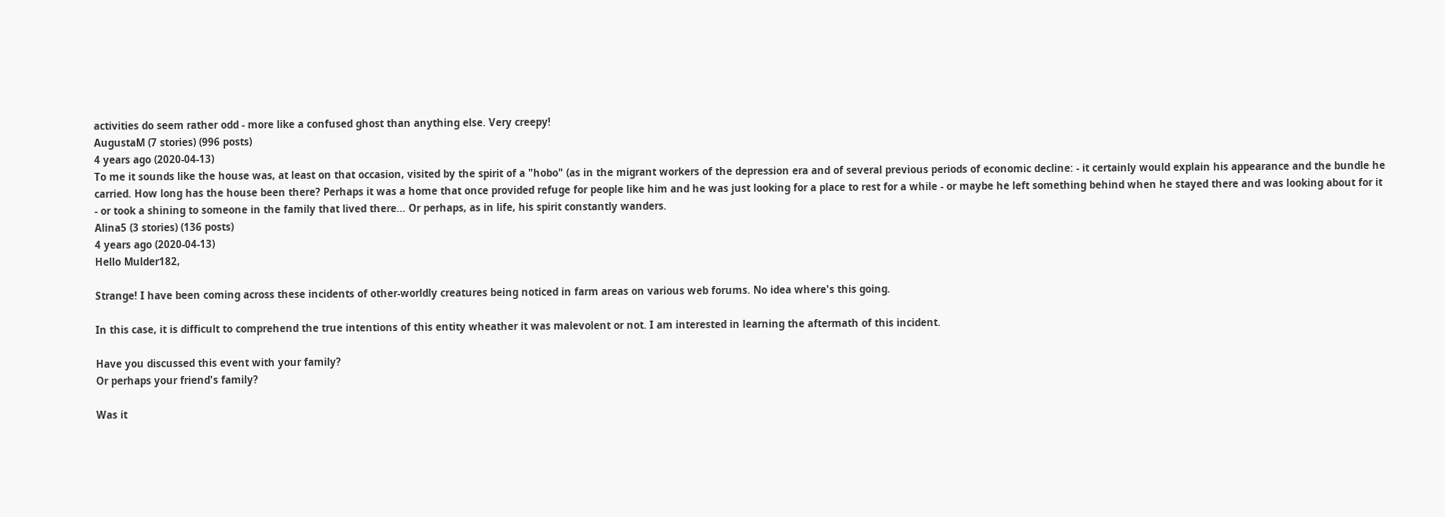activities do seem rather odd - more like a confused ghost than anything else. Very creepy!
AugustaM (7 stories) (996 posts)
4 years ago (2020-04-13)
To me it sounds like the house was, at least on that occasion, visited by the spirit of a "hobo" (as in the migrant workers of the depression era and of several previous periods of economic decline: - it certainly would explain his appearance and the bundle he carried. How long has the house been there? Perhaps it was a home that once provided refuge for people like him and he was just looking for a place to rest for a while - or maybe he left something behind when he stayed there and was looking about for it - or took a shining to someone in the family that lived there... Or perhaps, as in life, his spirit constantly wanders.
Alina5 (3 stories) (136 posts)
4 years ago (2020-04-13)
Hello Mulder182,

Strange! I have been coming across these incidents of other-worldly creatures being noticed in farm areas on various web forums. No idea where's this going.

In this case, it is difficult to comprehend the true intentions of this entity wheather it was malevolent or not. I am interested in learning the aftermath of this incident.

Have you discussed this event with your family?
Or perhaps your friend's family?

Was it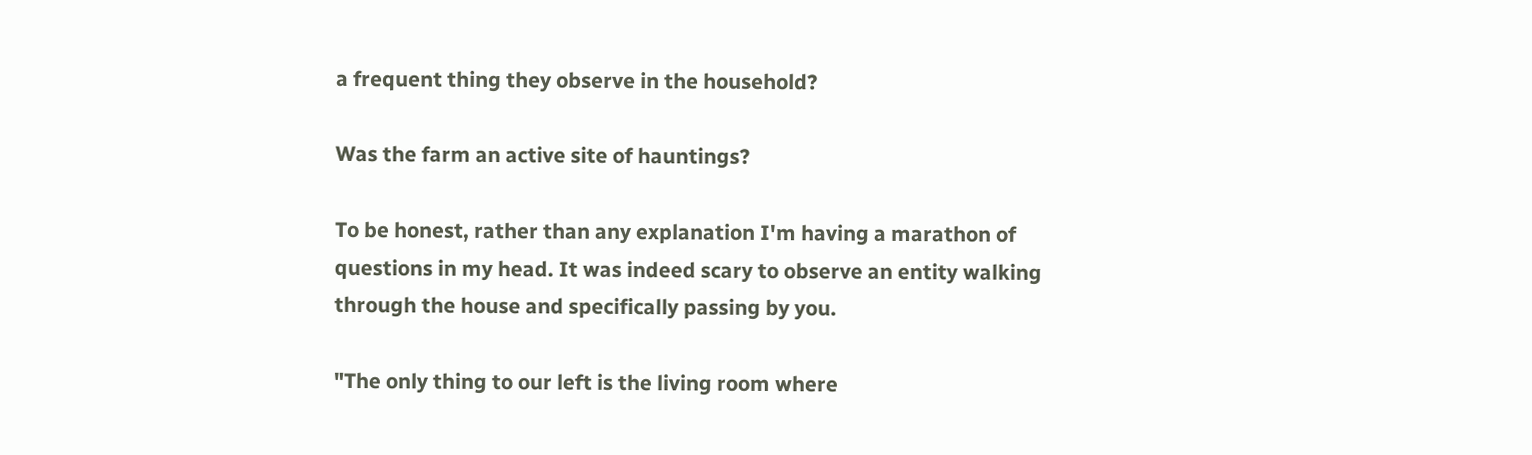a frequent thing they observe in the household?

Was the farm an active site of hauntings?

To be honest, rather than any explanation I'm having a marathon of questions in my head. It was indeed scary to observe an entity walking through the house and specifically passing by you.

"The only thing to our left is the living room where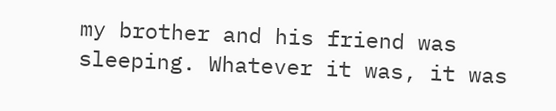my brother and his friend was sleeping. Whatever it was, it was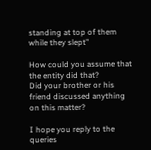standing at top of them while they slept"

How could you assume that the entity did that?
Did your brother or his friend discussed anything on this matter?

I hope you reply to the queries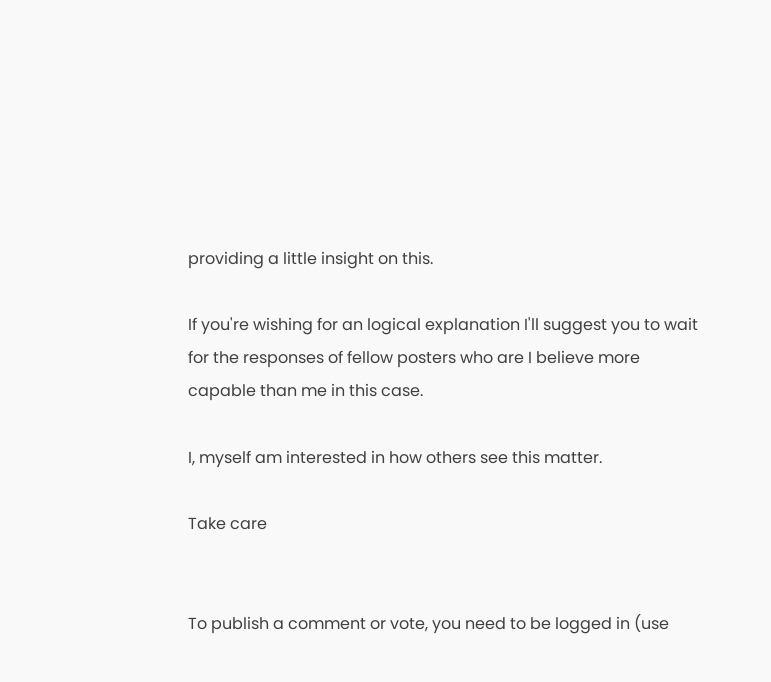providing a little insight on this.

If you're wishing for an logical explanation I'll suggest you to wait for the responses of fellow posters who are I believe more capable than me in this case.

I, myself am interested in how others see this matter.

Take care


To publish a comment or vote, you need to be logged in (use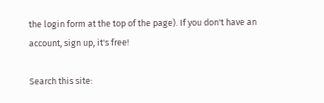the login form at the top of the page). If you don't have an account, sign up, it's free!

Search this site: